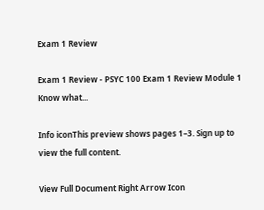Exam 1 Review

Exam 1 Review - PSYC 100 Exam 1 Review Module 1 Know what...

Info iconThis preview shows pages 1–3. Sign up to view the full content.

View Full Document Right Arrow Icon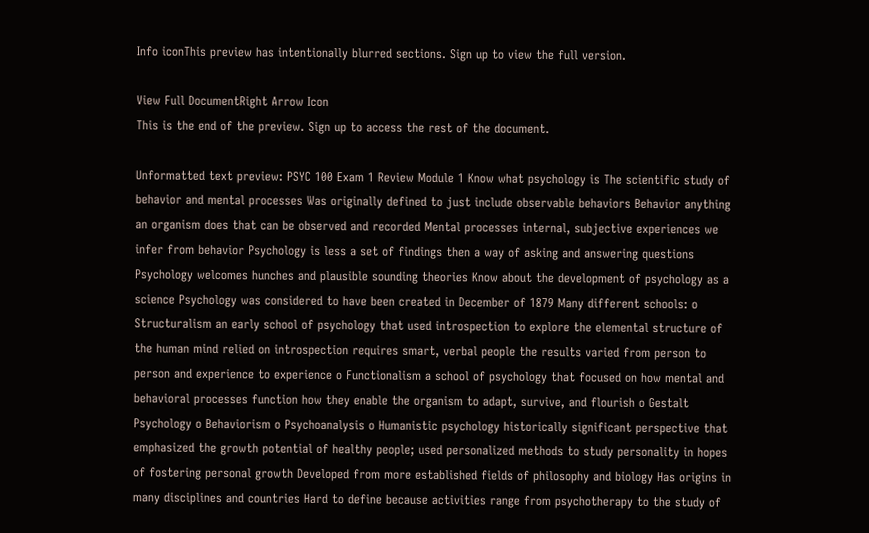Info iconThis preview has intentionally blurred sections. Sign up to view the full version.

View Full DocumentRight Arrow Icon
This is the end of the preview. Sign up to access the rest of the document.

Unformatted text preview: PSYC 100 Exam 1 Review Module 1 Know what psychology is The scientific study of behavior and mental processes Was originally defined to just include observable behaviors Behavior anything an organism does that can be observed and recorded Mental processes internal, subjective experiences we infer from behavior Psychology is less a set of findings then a way of asking and answering questions Psychology welcomes hunches and plausible sounding theories Know about the development of psychology as a science Psychology was considered to have been created in December of 1879 Many different schools: o Structuralism an early school of psychology that used introspection to explore the elemental structure of the human mind relied on introspection requires smart, verbal people the results varied from person to person and experience to experience o Functionalism a school of psychology that focused on how mental and behavioral processes function how they enable the organism to adapt, survive, and flourish o Gestalt Psychology o Behaviorism o Psychoanalysis o Humanistic psychology historically significant perspective that emphasized the growth potential of healthy people; used personalized methods to study personality in hopes of fostering personal growth Developed from more established fields of philosophy and biology Has origins in many disciplines and countries Hard to define because activities range from psychotherapy to the study of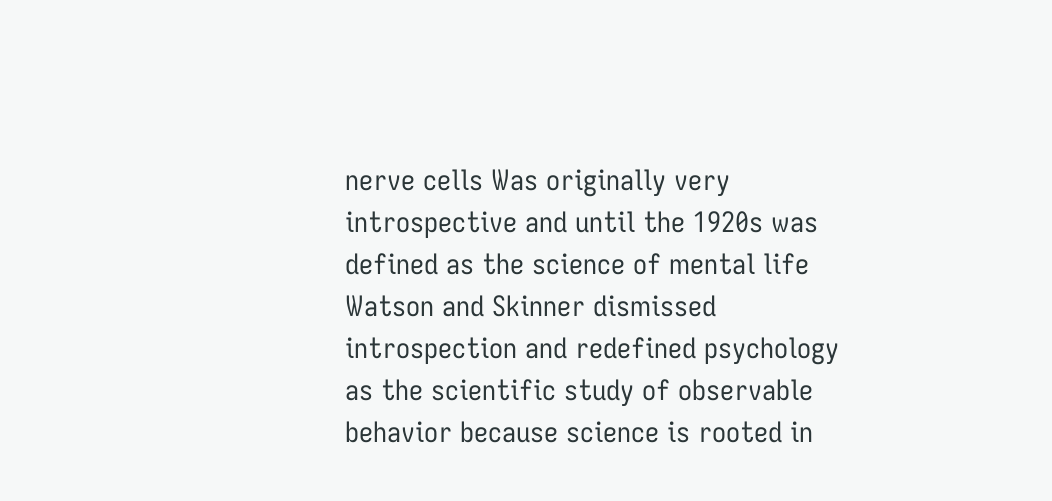nerve cells Was originally very introspective and until the 1920s was defined as the science of mental life Watson and Skinner dismissed introspection and redefined psychology as the scientific study of observable behavior because science is rooted in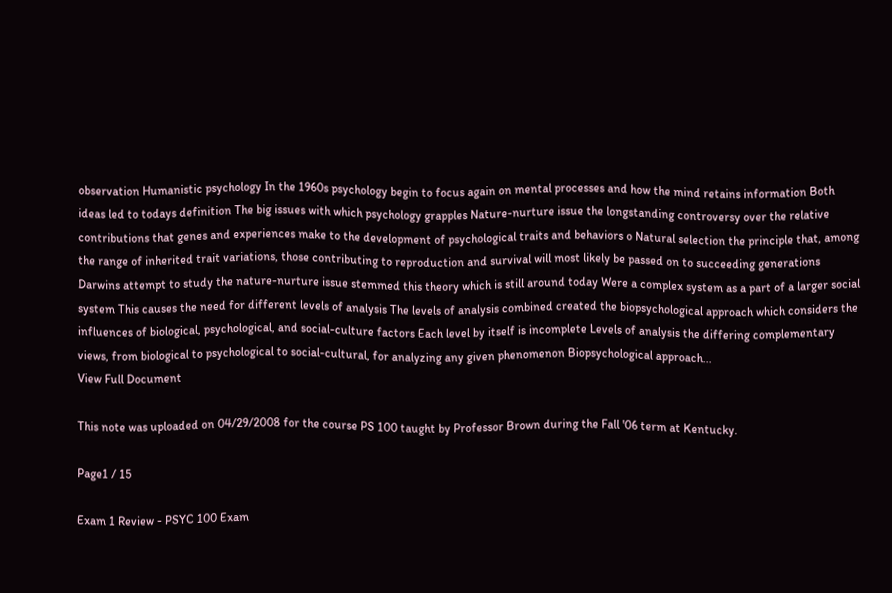observation Humanistic psychology In the 1960s psychology begin to focus again on mental processes and how the mind retains information Both ideas led to todays definition The big issues with which psychology grapples Nature-nurture issue the longstanding controversy over the relative contributions that genes and experiences make to the development of psychological traits and behaviors o Natural selection the principle that, among the range of inherited trait variations, those contributing to reproduction and survival will most likely be passed on to succeeding generations Darwins attempt to study the nature-nurture issue stemmed this theory which is still around today Were a complex system as a part of a larger social system This causes the need for different levels of analysis The levels of analysis combined created the biopsychological approach which considers the influences of biological, psychological, and social-culture factors Each level by itself is incomplete Levels of analysis the differing complementary views, from biological to psychological to social-cultural, for analyzing any given phenomenon Biopsychological approach...
View Full Document

This note was uploaded on 04/29/2008 for the course PS 100 taught by Professor Brown during the Fall '06 term at Kentucky.

Page1 / 15

Exam 1 Review - PSYC 100 Exam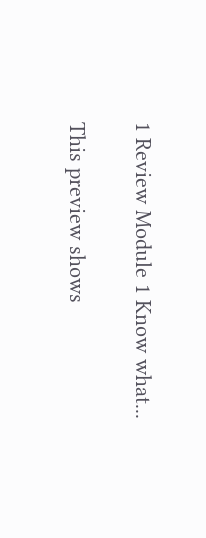1 Review Module 1 Know what...

This preview shows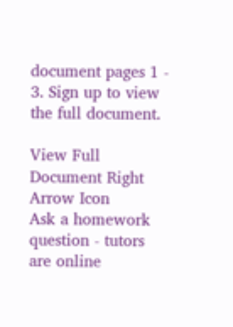document pages 1 - 3. Sign up to view the full document.

View Full Document Right Arrow Icon
Ask a homework question - tutors are online